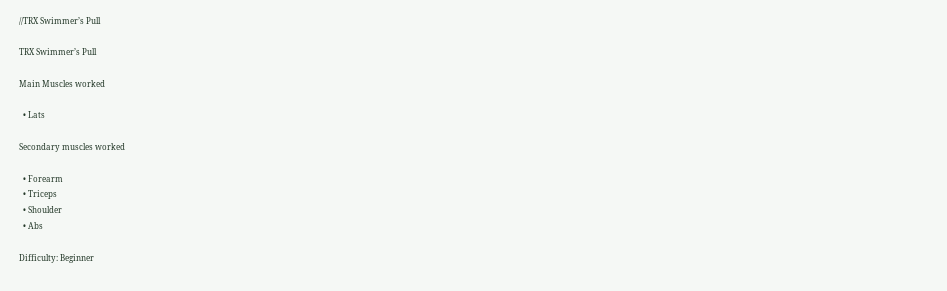//TRX Swimmer’s Pull

TRX Swimmer’s Pull

Main Muscles worked

  • Lats

Secondary muscles worked

  • Forearm
  • Triceps
  • Shoulder
  • Abs

Difficulty: Beginner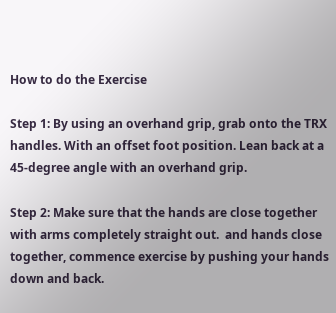How to do the Exercise

Step 1: By using an overhand grip, grab onto the TRX handles. With an offset foot position. Lean back at a 45-degree angle with an overhand grip.

Step 2: Make sure that the hands are close together with arms completely straight out.  and hands close together, commence exercise by pushing your hands down and back.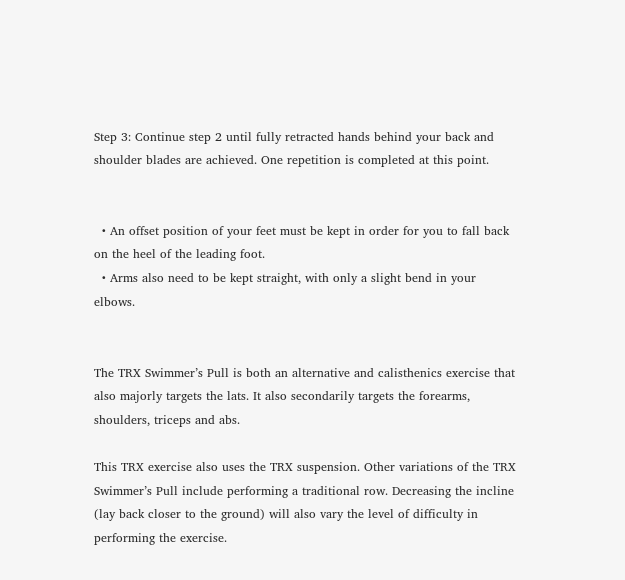Step 3: Continue step 2 until fully retracted hands behind your back and shoulder blades are achieved. One repetition is completed at this point.


  • An offset position of your feet must be kept in order for you to fall back on the heel of the leading foot.
  • Arms also need to be kept straight, with only a slight bend in your elbows.


The TRX Swimmer’s Pull is both an alternative and calisthenics exercise that also majorly targets the lats. It also secondarily targets the forearms, shoulders, triceps and abs.

This TRX exercise also uses the TRX suspension. Other variations of the TRX Swimmer’s Pull include performing a traditional row. Decreasing the incline (lay back closer to the ground) will also vary the level of difficulty in performing the exercise.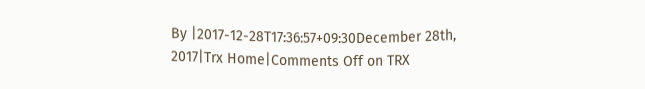By |2017-12-28T17:36:57+09:30December 28th, 2017|Trx Home|Comments Off on TRX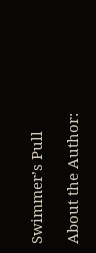Swimmer’s Pull

About the Author: